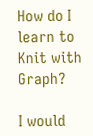How do I learn to Knit with Graph?

I would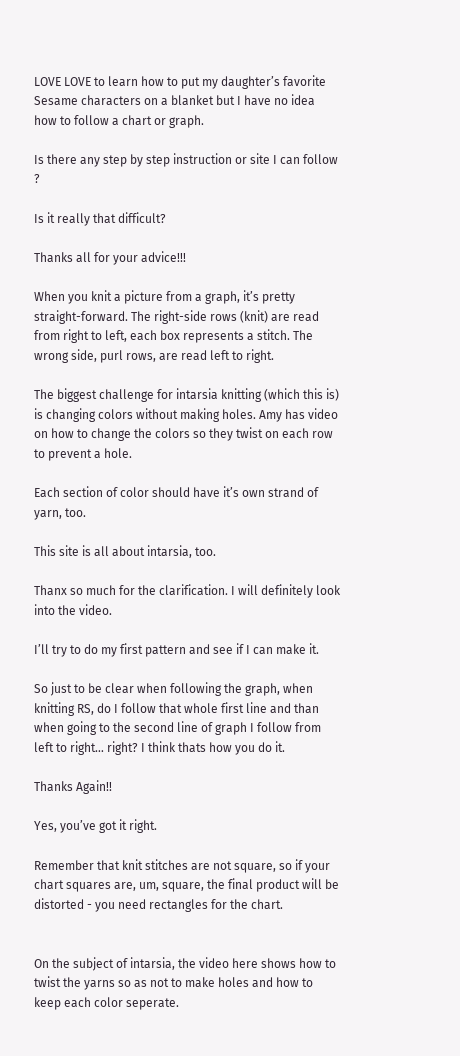LOVE LOVE to learn how to put my daughter’s favorite Sesame characters on a blanket but I have no idea how to follow a chart or graph.

Is there any step by step instruction or site I can follow ?

Is it really that difficult?

Thanks all for your advice!!!

When you knit a picture from a graph, it’s pretty straight-forward. The right-side rows (knit) are read from right to left, each box represents a stitch. The wrong side, purl rows, are read left to right.

The biggest challenge for intarsia knitting (which this is) is changing colors without making holes. Amy has video on how to change the colors so they twist on each row to prevent a hole.

Each section of color should have it’s own strand of yarn, too.

This site is all about intarsia, too.

Thanx so much for the clarification. I will definitely look into the video.

I’ll try to do my first pattern and see if I can make it.

So just to be clear when following the graph, when knitting RS, do I follow that whole first line and than when going to the second line of graph I follow from left to right… right? I think thats how you do it.

Thanks Again!!

Yes, you’ve got it right.

Remember that knit stitches are not square, so if your chart squares are, um, square, the final product will be distorted - you need rectangles for the chart.


On the subject of intarsia, the video here shows how to twist the yarns so as not to make holes and how to keep each color seperate.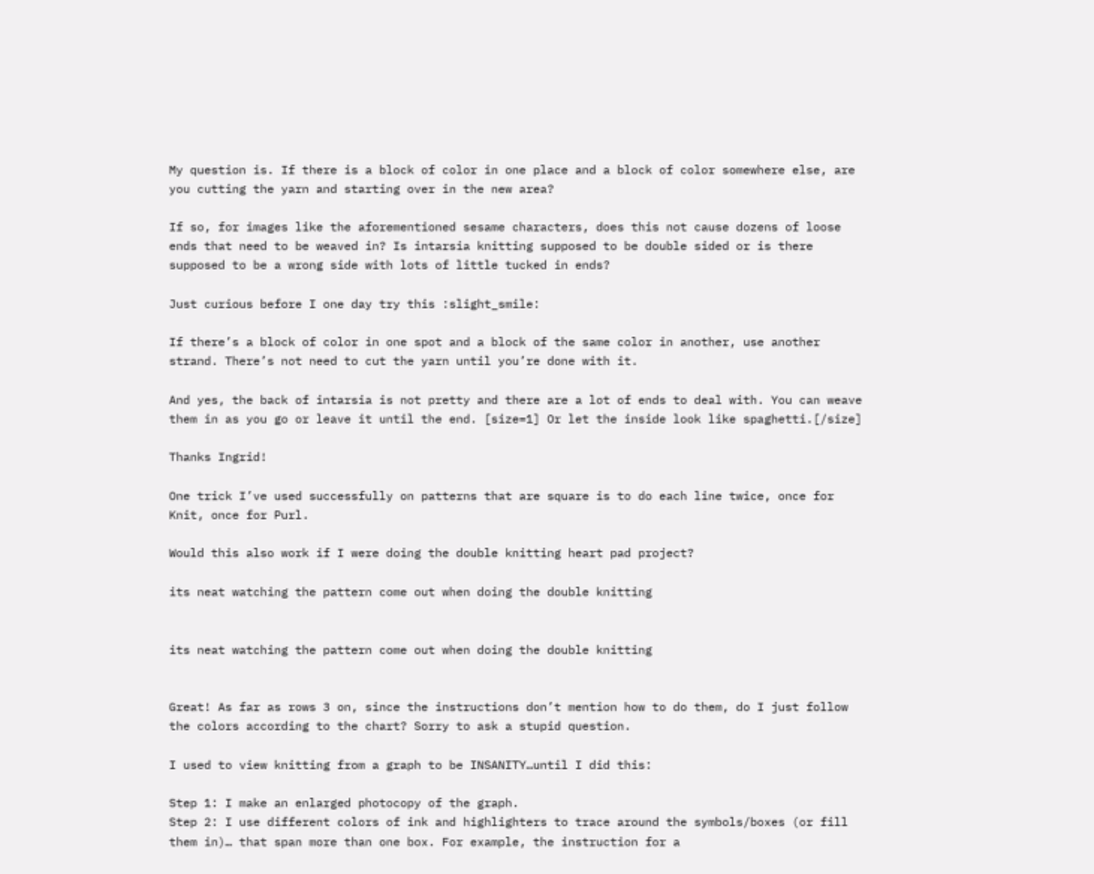My question is. If there is a block of color in one place and a block of color somewhere else, are you cutting the yarn and starting over in the new area?

If so, for images like the aforementioned sesame characters, does this not cause dozens of loose ends that need to be weaved in? Is intarsia knitting supposed to be double sided or is there supposed to be a wrong side with lots of little tucked in ends?

Just curious before I one day try this :slight_smile:

If there’s a block of color in one spot and a block of the same color in another, use another strand. There’s not need to cut the yarn until you’re done with it.

And yes, the back of intarsia is not pretty and there are a lot of ends to deal with. You can weave them in as you go or leave it until the end. [size=1] Or let the inside look like spaghetti.[/size]

Thanks Ingrid!

One trick I’ve used successfully on patterns that are square is to do each line twice, once for Knit, once for Purl.

Would this also work if I were doing the double knitting heart pad project?

its neat watching the pattern come out when doing the double knitting


its neat watching the pattern come out when doing the double knitting


Great! As far as rows 3 on, since the instructions don’t mention how to do them, do I just follow the colors according to the chart? Sorry to ask a stupid question.

I used to view knitting from a graph to be INSANITY…until I did this:

Step 1: I make an enlarged photocopy of the graph.
Step 2: I use different colors of ink and highlighters to trace around the symbols/boxes (or fill them in)… that span more than one box. For example, the instruction for a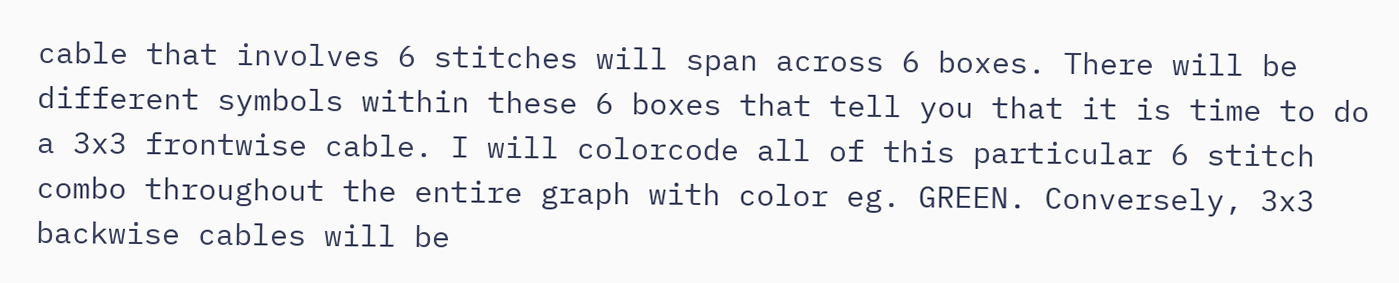cable that involves 6 stitches will span across 6 boxes. There will be different symbols within these 6 boxes that tell you that it is time to do a 3x3 frontwise cable. I will colorcode all of this particular 6 stitch combo throughout the entire graph with color eg. GREEN. Conversely, 3x3 backwise cables will be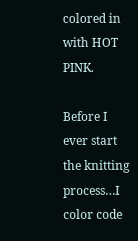colored in with HOT PINK.

Before I ever start the knitting process…I color code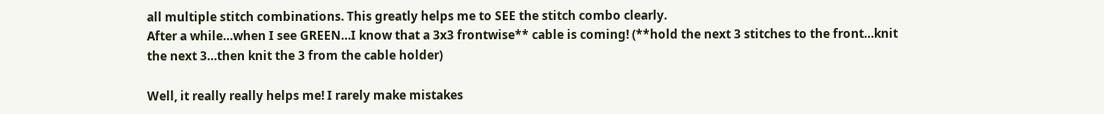all multiple stitch combinations. This greatly helps me to SEE the stitch combo clearly.
After a while…when I see GREEN…I know that a 3x3 frontwise** cable is coming! (**hold the next 3 stitches to the front…knit the next 3…then knit the 3 from the cable holder)

Well, it really really helps me! I rarely make mistakes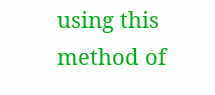using this method of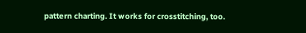pattern charting. It works for crosstitching, too.